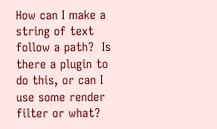How can I make a string of text follow a path?  Is there a plugin to do this, or can I use some render filter or what?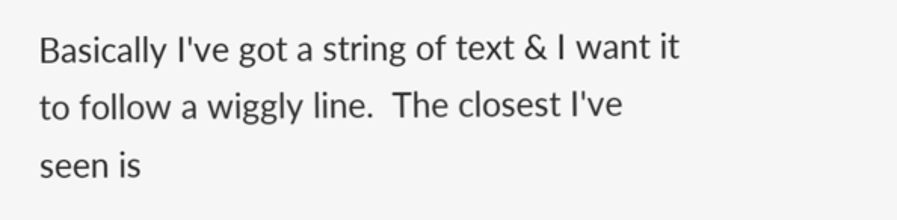Basically I've got a string of text & I want it to follow a wiggly line.  The closest I've seen is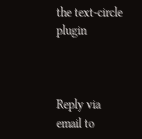the text-circle plugin



Reply via email to